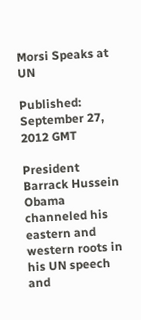Morsi Speaks at UN

Published: September 27, 2012 GMT

President Barrack Hussein Obama channeled his eastern and western roots in his UN speech and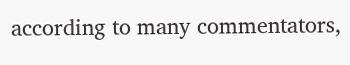according to many commentators,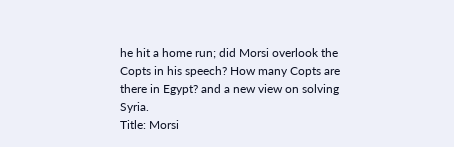he hit a home run; did Morsi overlook the Copts in his speech? How many Copts are there in Egypt? and a new view on solving Syria.
Title: Morsi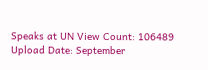Speaks at UN View Count: 106489
Upload Date: September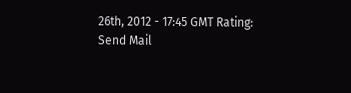26th, 2012 - 17:45 GMT Rating:
Send Mail